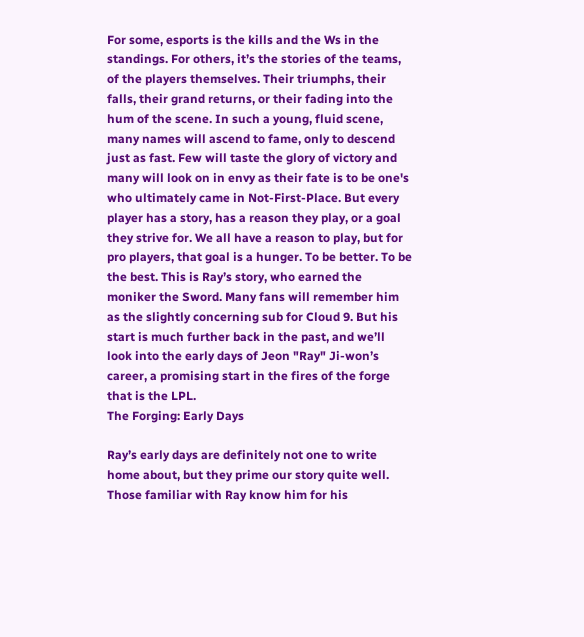For some, esports is the kills and the Ws in the standings. For others, it’s the stories of the teams, of the players themselves. Their triumphs, their falls, their grand returns, or their fading into the hum of the scene. In such a young, fluid scene, many names will ascend to fame, only to descend just as fast. Few will taste the glory of victory and many will look on in envy as their fate is to be one's who ultimately came in Not-First-Place. But every player has a story, has a reason they play, or a goal they strive for. We all have a reason to play, but for pro players, that goal is a hunger. To be better. To be the best. This is Ray’s story, who earned the moniker the Sword. Many fans will remember him as the slightly concerning sub for Cloud 9. But his start is much further back in the past, and we’ll look into the early days of Jeon "Ray" Ji-won’s career, a promising start in the fires of the forge that is the LPL.
The Forging: Early Days

Ray’s early days are definitely not one to write home about, but they prime our story quite well. Those familiar with Ray know him for his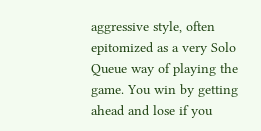aggressive style, often epitomized as a very Solo Queue way of playing the game. You win by getting ahead and lose if you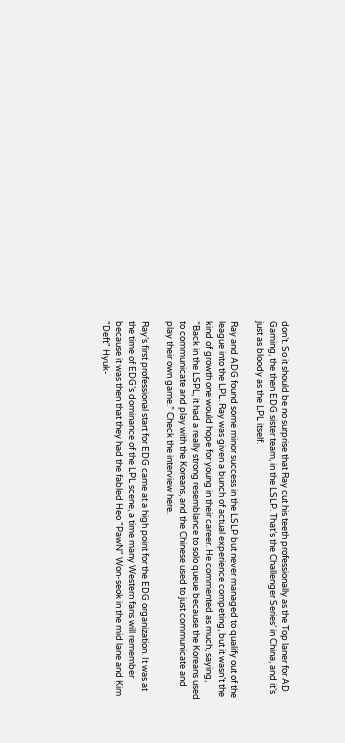don’t. So it should be no surprise that Ray cut his teeth professionally as the Top laner for AD Gaming, the then EDG sister team, in the LSLP. That’s the Challenger Series’ in China, and it’s just as bloody as the LPL itself.

Ray and ADG found some minor success in the LSLP but never managed to qualify out of the league into the LPL. Ray was given a bunch of actual experience competing, but it wasn’t the kind of growth one would hope for young in their career. He commented as much, saying, “Back in the LSPL, it had a really strong resemblance to solo queue because the Koreans used to communicate and play with the Koreans, and the Chinese used to just communicate and play their own game.” Check the interview here.

Ray’s first professional start for EDG came at a high point for the EDG organization. It was at the time of EDG’s dominance of the LPL scene, a time many Western fans will remember because it was then that they had the fabled Heo "PawN" Won-seok in the mid lane and Kim "Deft" Hyuk-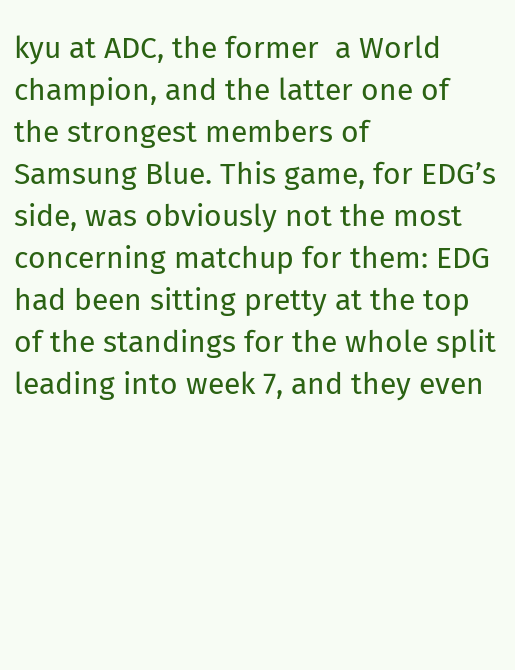kyu at ADC, the former  a World champion, and the latter one of the strongest members of Samsung Blue. This game, for EDG’s side, was obviously not the most concerning matchup for them: EDG had been sitting pretty at the top of the standings for the whole split leading into week 7, and they even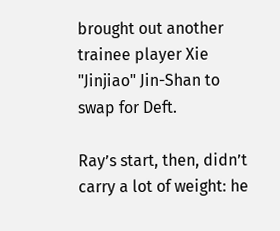brought out another trainee player Xie "Jinjiao" Jin-Shan to swap for Deft.

Ray’s start, then, didn’t carry a lot of weight: he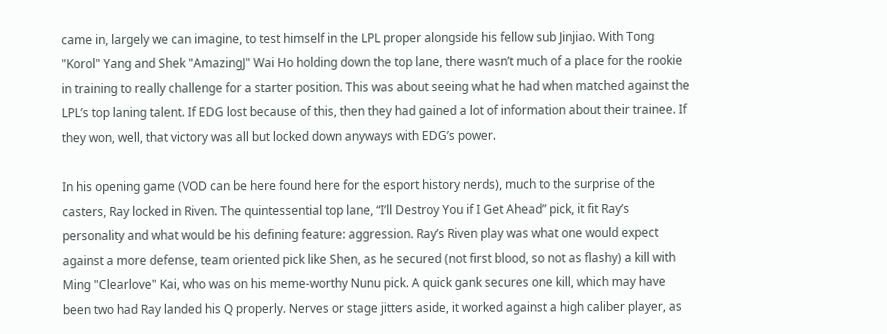came in, largely we can imagine, to test himself in the LPL proper alongside his fellow sub Jinjiao. With Tong "Korol" Yang and Shek "AmazingJ" Wai Ho holding down the top lane, there wasn’t much of a place for the rookie in training to really challenge for a starter position. This was about seeing what he had when matched against the LPL’s top laning talent. If EDG lost because of this, then they had gained a lot of information about their trainee. If they won, well, that victory was all but locked down anyways with EDG’s power.

In his opening game (VOD can be here found here for the esport history nerds), much to the surprise of the casters, Ray locked in Riven. The quintessential top lane, “I’ll Destroy You if I Get Ahead” pick, it fit Ray’s personality and what would be his defining feature: aggression. Ray’s Riven play was what one would expect against a more defense, team oriented pick like Shen, as he secured (not first blood, so not as flashy) a kill with Ming "Clearlove" Kai, who was on his meme-worthy Nunu pick. A quick gank secures one kill, which may have been two had Ray landed his Q properly. Nerves or stage jitters aside, it worked against a high caliber player, as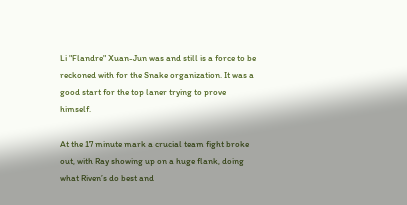Li "Flandre" Xuan-Jun was and still is a force to be reckoned with for the Snake organization. It was a good start for the top laner trying to prove himself.

At the 17 minute mark a crucial team fight broke out, with Ray showing up on a huge flank, doing what Riven’s do best and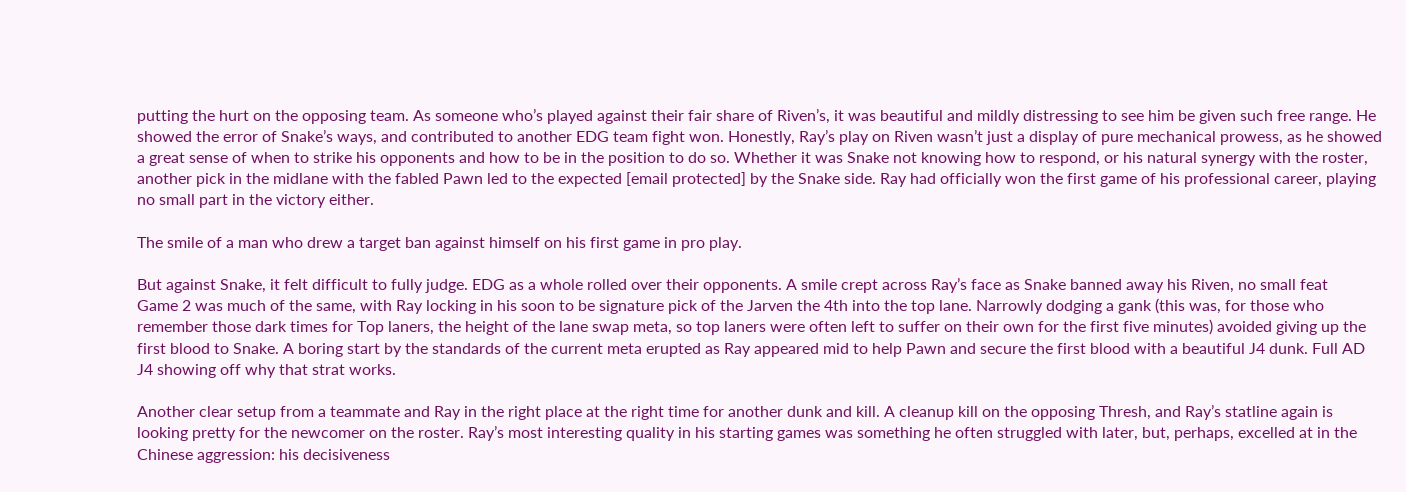putting the hurt on the opposing team. As someone who’s played against their fair share of Riven’s, it was beautiful and mildly distressing to see him be given such free range. He showed the error of Snake’s ways, and contributed to another EDG team fight won. Honestly, Ray’s play on Riven wasn’t just a display of pure mechanical prowess, as he showed a great sense of when to strike his opponents and how to be in the position to do so. Whether it was Snake not knowing how to respond, or his natural synergy with the roster, another pick in the midlane with the fabled Pawn led to the expected [email protected] by the Snake side. Ray had officially won the first game of his professional career, playing no small part in the victory either.

The smile of a man who drew a target ban against himself on his first game in pro play.

But against Snake, it felt difficult to fully judge. EDG as a whole rolled over their opponents. A smile crept across Ray’s face as Snake banned away his Riven, no small feat    Game 2 was much of the same, with Ray locking in his soon to be signature pick of the Jarven the 4th into the top lane. Narrowly dodging a gank (this was, for those who remember those dark times for Top laners, the height of the lane swap meta, so top laners were often left to suffer on their own for the first five minutes) avoided giving up the first blood to Snake. A boring start by the standards of the current meta erupted as Ray appeared mid to help Pawn and secure the first blood with a beautiful J4 dunk. Full AD J4 showing off why that strat works.

Another clear setup from a teammate and Ray in the right place at the right time for another dunk and kill. A cleanup kill on the opposing Thresh, and Ray’s statline again is looking pretty for the newcomer on the roster. Ray’s most interesting quality in his starting games was something he often struggled with later, but, perhaps, excelled at in the Chinese aggression: his decisiveness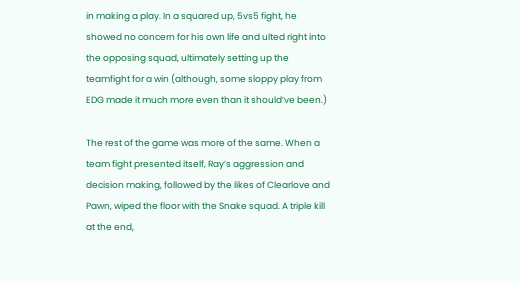in making a play. In a squared up, 5vs5 fight, he showed no concern for his own life and ulted right into the opposing squad, ultimately setting up the teamfight for a win (although, some sloppy play from EDG made it much more even than it should’ve been.)

The rest of the game was more of the same. When a team fight presented itself, Ray’s aggression and decision making, followed by the likes of Clearlove and Pawn, wiped the floor with the Snake squad. A triple kill at the end,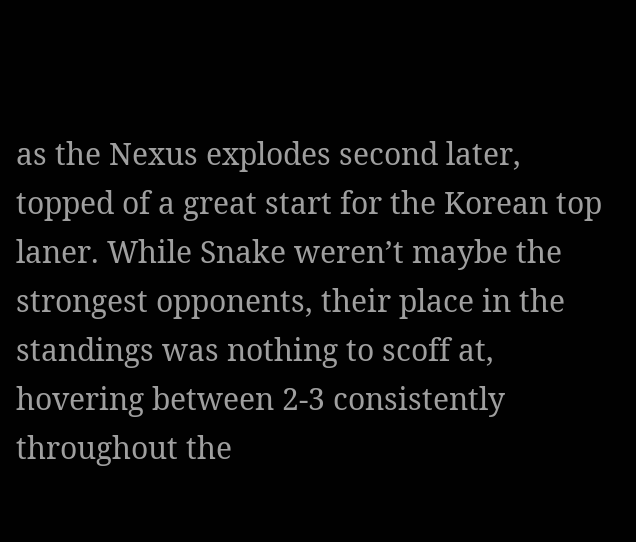as the Nexus explodes second later, topped of a great start for the Korean top laner. While Snake weren’t maybe the strongest opponents, their place in the standings was nothing to scoff at, hovering between 2-3 consistently throughout the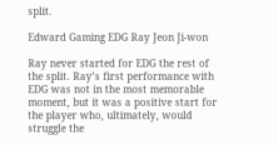split.

Edward Gaming EDG Ray Jeon Ji-won

Ray never started for EDG the rest of the split. Ray’s first performance with EDG was not in the most memorable moment, but it was a positive start for the player who, ultimately, would struggle the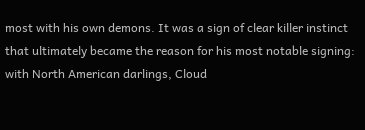most with his own demons. It was a sign of clear killer instinct that ultimately became the reason for his most notable signing: with North American darlings, Cloud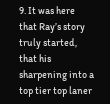9. It was here that Ray’s story truly started, that his sharpening into a top tier top laner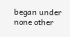began under none other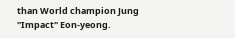than World champion Jung "Impact" Eon-yeong.